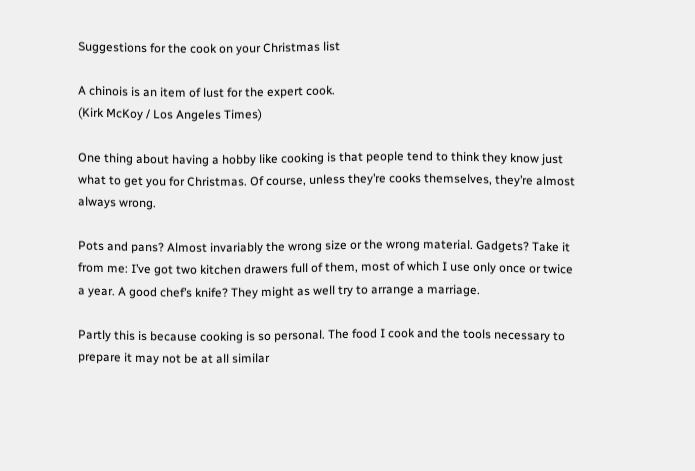Suggestions for the cook on your Christmas list

A chinois is an item of lust for the expert cook.
(Kirk McKoy / Los Angeles Times)

One thing about having a hobby like cooking is that people tend to think they know just what to get you for Christmas. Of course, unless they’re cooks themselves, they’re almost always wrong.

Pots and pans? Almost invariably the wrong size or the wrong material. Gadgets? Take it from me: I’ve got two kitchen drawers full of them, most of which I use only once or twice a year. A good chef’s knife? They might as well try to arrange a marriage.

Partly this is because cooking is so personal. The food I cook and the tools necessary to prepare it may not be at all similar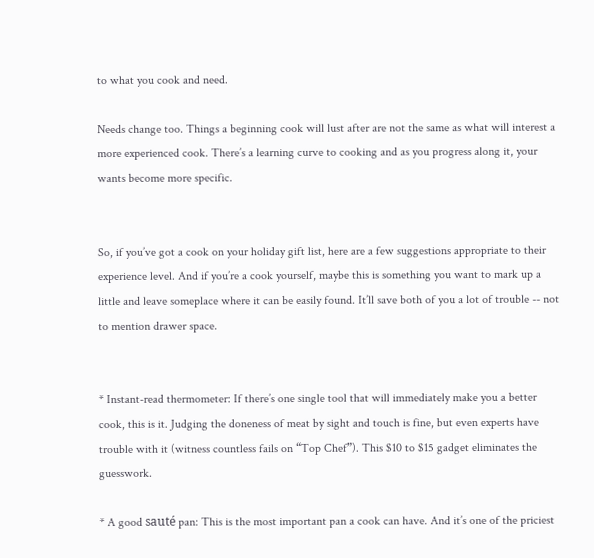to what you cook and need.

Needs change too. Things a beginning cook will lust after are not the same as what will interest a more experienced cook. There’s a learning curve to cooking and as you progress along it, your wants become more specific.


So, if you’ve got a cook on your holiday gift list, here are a few suggestions appropriate to their experience level. And if you’re a cook yourself, maybe this is something you want to mark up a little and leave someplace where it can be easily found. It’ll save both of you a lot of trouble -- not to mention drawer space.


* Instant-read thermometer: If there’s one single tool that will immediately make you a better cook, this is it. Judging the doneness of meat by sight and touch is fine, but even experts have trouble with it (witness countless fails on “Top Chef”). This $10 to $15 gadget eliminates the guesswork.

* A good sauté pan: This is the most important pan a cook can have. And it’s one of the priciest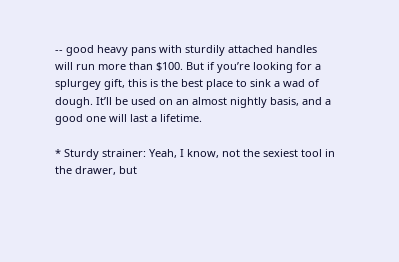-- good heavy pans with sturdily attached handles will run more than $100. But if you’re looking for a splurgey gift, this is the best place to sink a wad of dough. It’ll be used on an almost nightly basis, and a good one will last a lifetime.

* Sturdy strainer: Yeah, I know, not the sexiest tool in the drawer, but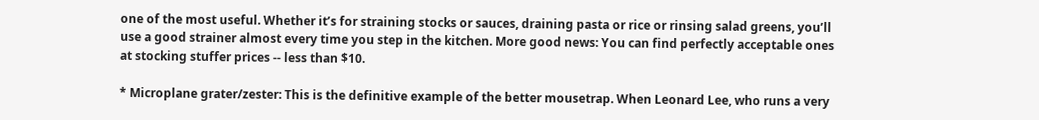one of the most useful. Whether it’s for straining stocks or sauces, draining pasta or rice or rinsing salad greens, you’ll use a good strainer almost every time you step in the kitchen. More good news: You can find perfectly acceptable ones at stocking stuffer prices -- less than $10.

* Microplane grater/zester: This is the definitive example of the better mousetrap. When Leonard Lee, who runs a very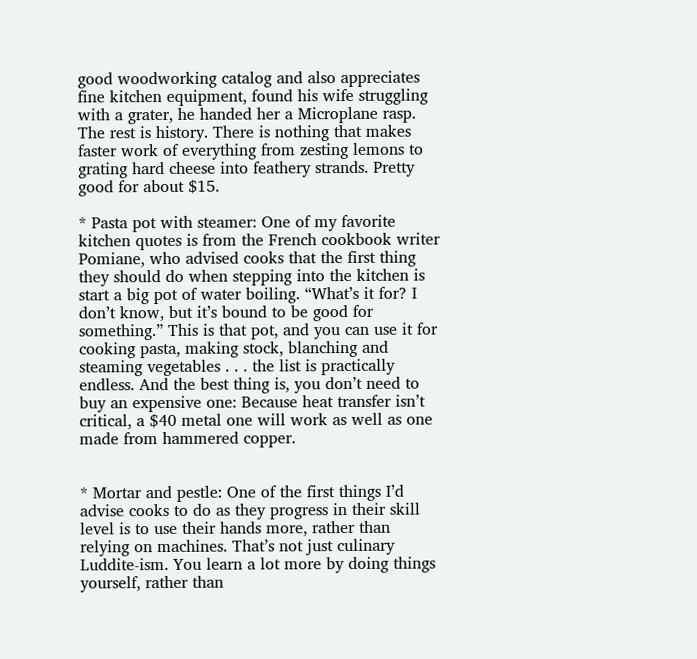good woodworking catalog and also appreciates fine kitchen equipment, found his wife struggling with a grater, he handed her a Microplane rasp. The rest is history. There is nothing that makes faster work of everything from zesting lemons to grating hard cheese into feathery strands. Pretty good for about $15.

* Pasta pot with steamer: One of my favorite kitchen quotes is from the French cookbook writer Pomiane, who advised cooks that the first thing they should do when stepping into the kitchen is start a big pot of water boiling. “What’s it for? I don’t know, but it’s bound to be good for something.” This is that pot, and you can use it for cooking pasta, making stock, blanching and steaming vegetables . . . the list is practically endless. And the best thing is, you don’t need to buy an expensive one: Because heat transfer isn’t critical, a $40 metal one will work as well as one made from hammered copper.


* Mortar and pestle: One of the first things I’d advise cooks to do as they progress in their skill level is to use their hands more, rather than relying on machines. That’s not just culinary Luddite-ism. You learn a lot more by doing things yourself, rather than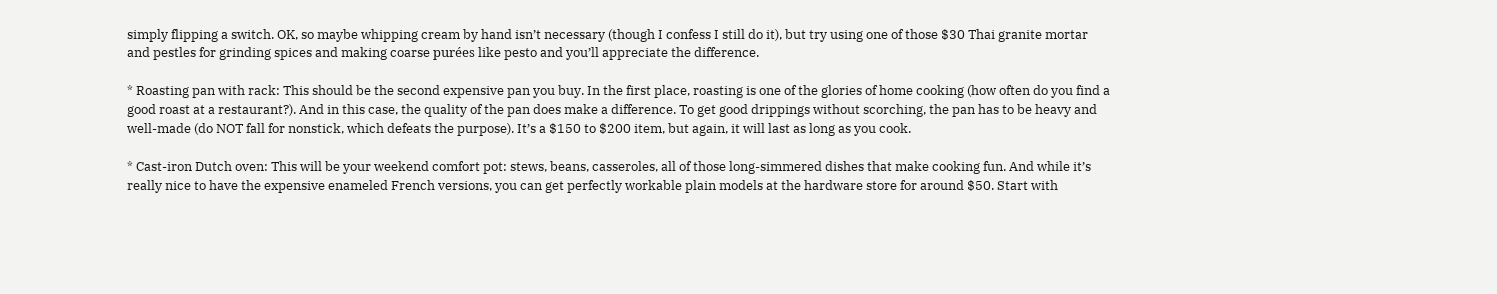simply flipping a switch. OK, so maybe whipping cream by hand isn’t necessary (though I confess I still do it), but try using one of those $30 Thai granite mortar and pestles for grinding spices and making coarse purées like pesto and you’ll appreciate the difference.

* Roasting pan with rack: This should be the second expensive pan you buy. In the first place, roasting is one of the glories of home cooking (how often do you find a good roast at a restaurant?). And in this case, the quality of the pan does make a difference. To get good drippings without scorching, the pan has to be heavy and well-made (do NOT fall for nonstick, which defeats the purpose). It’s a $150 to $200 item, but again, it will last as long as you cook.

* Cast-iron Dutch oven: This will be your weekend comfort pot: stews, beans, casseroles, all of those long-simmered dishes that make cooking fun. And while it’s really nice to have the expensive enameled French versions, you can get perfectly workable plain models at the hardware store for around $50. Start with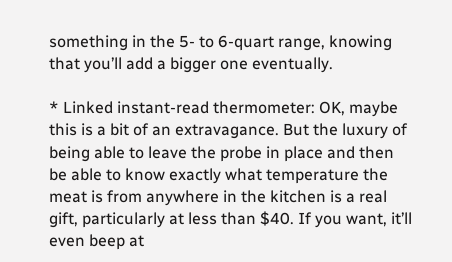something in the 5- to 6-quart range, knowing that you’ll add a bigger one eventually.

* Linked instant-read thermometer: OK, maybe this is a bit of an extravagance. But the luxury of being able to leave the probe in place and then be able to know exactly what temperature the meat is from anywhere in the kitchen is a real gift, particularly at less than $40. If you want, it’ll even beep at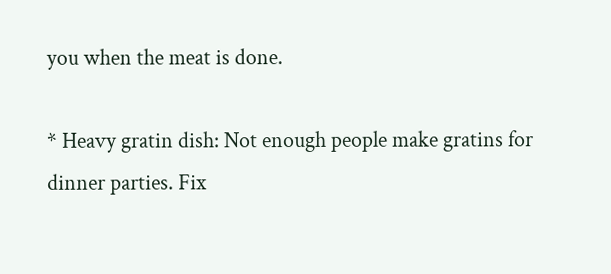you when the meat is done.

* Heavy gratin dish: Not enough people make gratins for dinner parties. Fix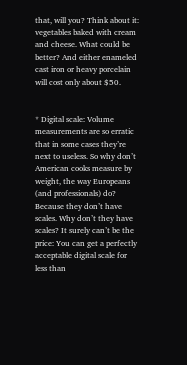that, will you? Think about it: vegetables baked with cream and cheese. What could be better? And either enameled cast iron or heavy porcelain will cost only about $50.


* Digital scale: Volume measurements are so erratic that in some cases they’re next to useless. So why don’t American cooks measure by weight, the way Europeans (and professionals) do? Because they don’t have scales. Why don’t they have scales? It surely can’t be the price: You can get a perfectly acceptable digital scale for less than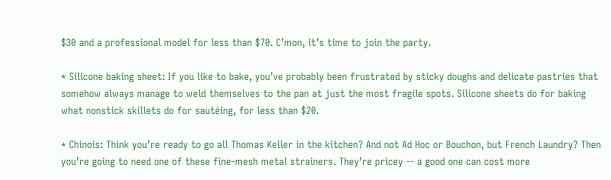$30 and a professional model for less than $70. C’mon, it’s time to join the party.

* Silicone baking sheet: If you like to bake, you’ve probably been frustrated by sticky doughs and delicate pastries that somehow always manage to weld themselves to the pan at just the most fragile spots. Silicone sheets do for baking what nonstick skillets do for sautéing, for less than $20.

* Chinois: Think you’re ready to go all Thomas Keller in the kitchen? And not Ad Hoc or Bouchon, but French Laundry? Then you’re going to need one of these fine-mesh metal strainers. They’re pricey -- a good one can cost more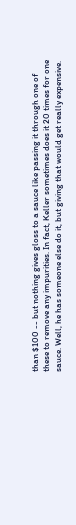than $100 -- but nothing gives gloss to a sauce like passing it through one of these to remove any impurities. In fact, Keller sometimes does it 20 times for one sauce. Well, he has someone else do it, but giving that would get really expensive.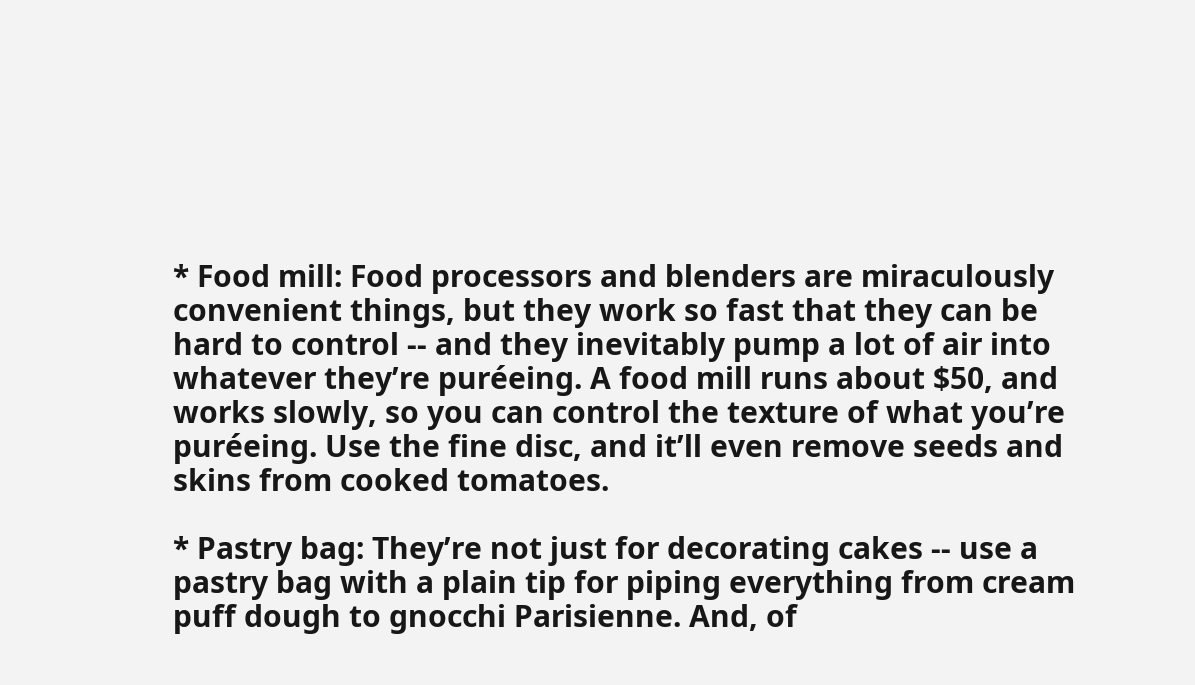* Food mill: Food processors and blenders are miraculously convenient things, but they work so fast that they can be hard to control -- and they inevitably pump a lot of air into whatever they’re puréeing. A food mill runs about $50, and works slowly, so you can control the texture of what you’re puréeing. Use the fine disc, and it’ll even remove seeds and skins from cooked tomatoes.

* Pastry bag: They’re not just for decorating cakes -- use a pastry bag with a plain tip for piping everything from cream puff dough to gnocchi Parisienne. And, of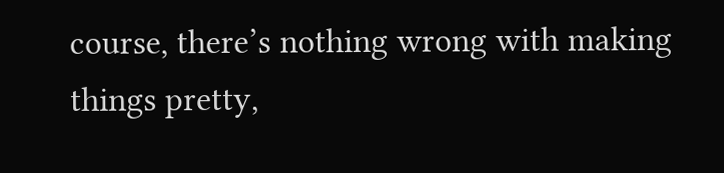course, there’s nothing wrong with making things pretty,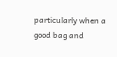particularly when a good bag and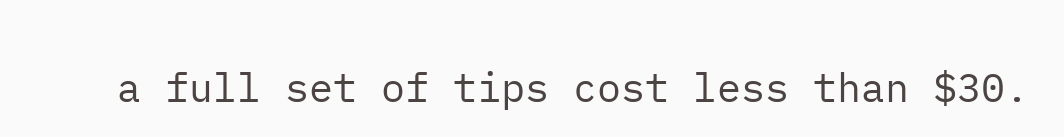a full set of tips cost less than $30.